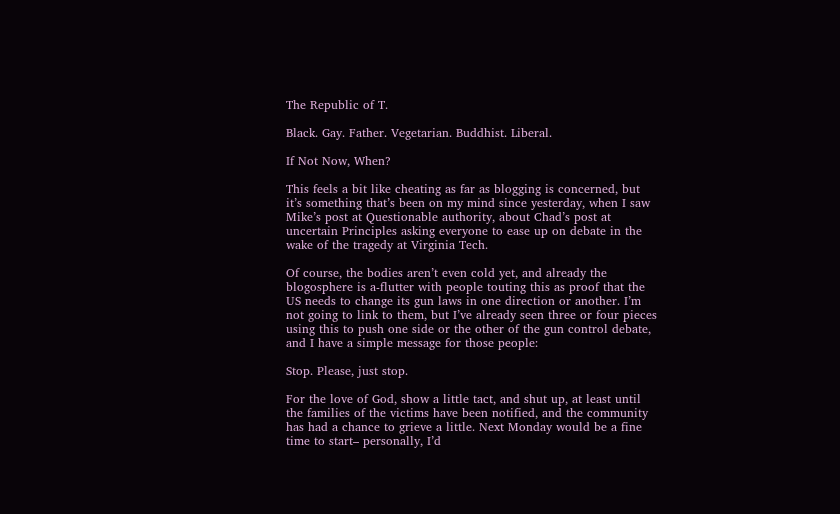The Republic of T.

Black. Gay. Father. Vegetarian. Buddhist. Liberal.

If Not Now, When?

This feels a bit like cheating as far as blogging is concerned, but it’s something that’s been on my mind since yesterday, when I saw Mike’s post at Questionable authority, about Chad’s post at uncertain Principles asking everyone to ease up on debate in the wake of the tragedy at Virginia Tech.

Of course, the bodies aren’t even cold yet, and already the blogosphere is a-flutter with people touting this as proof that the US needs to change its gun laws in one direction or another. I’m not going to link to them, but I’ve already seen three or four pieces using this to push one side or the other of the gun control debate, and I have a simple message for those people:

Stop. Please, just stop.

For the love of God, show a little tact, and shut up, at least until the families of the victims have been notified, and the community has had a chance to grieve a little. Next Monday would be a fine time to start– personally, I’d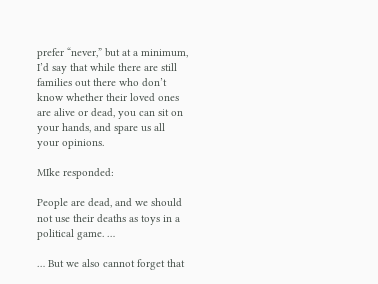prefer “never,” but at a minimum, I’d say that while there are still families out there who don’t know whether their loved ones are alive or dead, you can sit on your hands, and spare us all your opinions.

MIke responded:

People are dead, and we should not use their deaths as toys in a political game. …

… But we also cannot forget that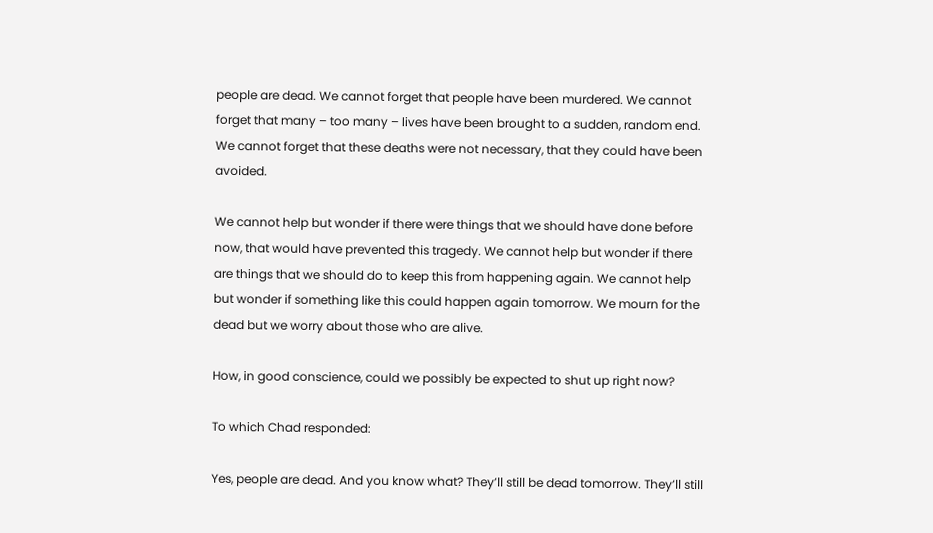people are dead. We cannot forget that people have been murdered. We cannot forget that many – too many – lives have been brought to a sudden, random end. We cannot forget that these deaths were not necessary, that they could have been avoided.

We cannot help but wonder if there were things that we should have done before now, that would have prevented this tragedy. We cannot help but wonder if there are things that we should do to keep this from happening again. We cannot help but wonder if something like this could happen again tomorrow. We mourn for the dead but we worry about those who are alive.

How, in good conscience, could we possibly be expected to shut up right now?

To which Chad responded:

Yes, people are dead. And you know what? They’ll still be dead tomorrow. They’ll still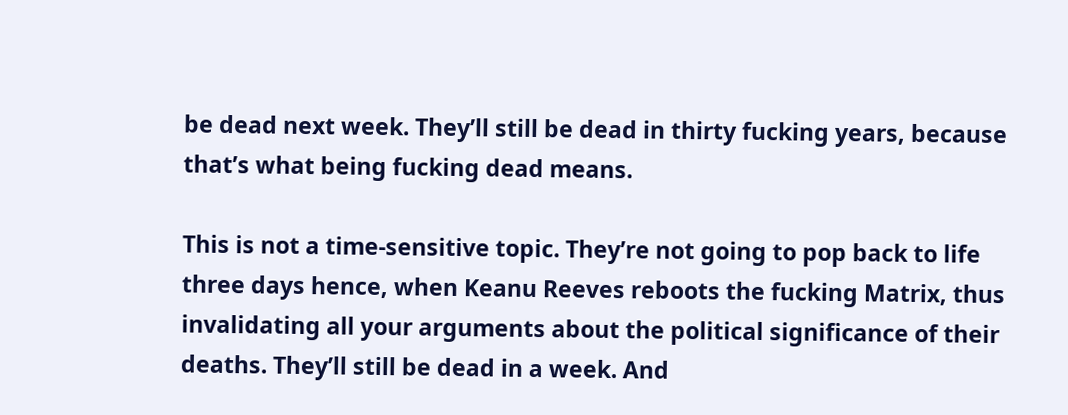be dead next week. They’ll still be dead in thirty fucking years, because that’s what being fucking dead means.

This is not a time-sensitive topic. They’re not going to pop back to life three days hence, when Keanu Reeves reboots the fucking Matrix, thus invalidating all your arguments about the political significance of their deaths. They’ll still be dead in a week. And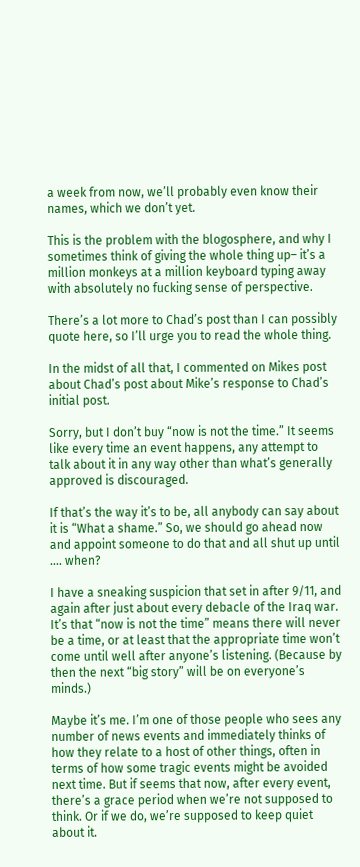a week from now, we’ll probably even know their names, which we don’t yet.

This is the problem with the blogosphere, and why I sometimes think of giving the whole thing up– it’s a million monkeys at a million keyboard typing away with absolutely no fucking sense of perspective.

There’s a lot more to Chad’s post than I can possibly quote here, so I’ll urge you to read the whole thing.

In the midst of all that, I commented on Mikes post about Chad’s post about Mike’s response to Chad’s initial post.

Sorry, but I don’t buy “now is not the time.” It seems like every time an event happens, any attempt to talk about it in any way other than what’s generally approved is discouraged.

If that’s the way it’s to be, all anybody can say about it is “What a shame.” So, we should go ahead now and appoint someone to do that and all shut up until …. when?

I have a sneaking suspicion that set in after 9/11, and again after just about every debacle of the Iraq war. It’s that “now is not the time” means there will never be a time, or at least that the appropriate time won’t come until well after anyone’s listening. (Because by then the next “big story” will be on everyone’s minds.)

Maybe it’s me. I’m one of those people who sees any number of news events and immediately thinks of how they relate to a host of other things, often in terms of how some tragic events might be avoided next time. But if seems that now, after every event, there’s a grace period when we’re not supposed to think. Or if we do, we’re supposed to keep quiet about it.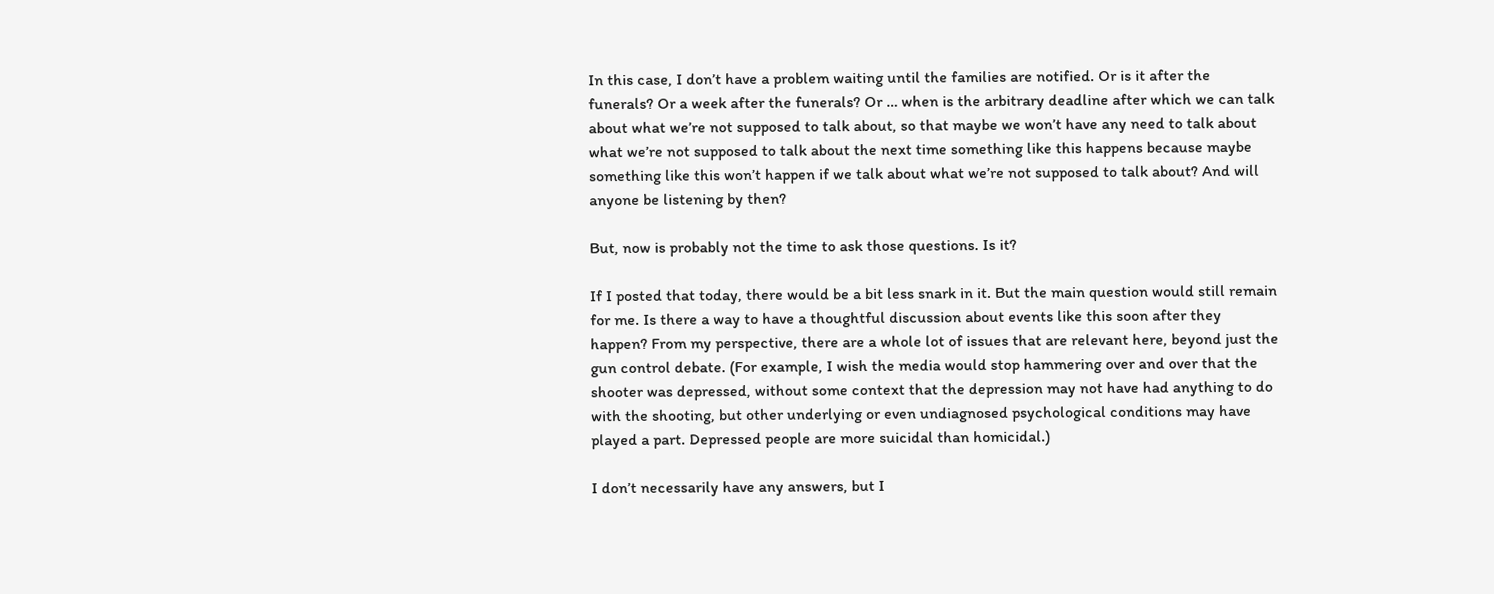In this case, I don’t have a problem waiting until the families are notified. Or is it after the funerals? Or a week after the funerals? Or … when is the arbitrary deadline after which we can talk about what we’re not supposed to talk about, so that maybe we won’t have any need to talk about what we’re not supposed to talk about the next time something like this happens because maybe something like this won’t happen if we talk about what we’re not supposed to talk about? And will anyone be listening by then?

But, now is probably not the time to ask those questions. Is it?

If I posted that today, there would be a bit less snark in it. But the main question would still remain for me. Is there a way to have a thoughtful discussion about events like this soon after they happen? From my perspective, there are a whole lot of issues that are relevant here, beyond just the gun control debate. (For example, I wish the media would stop hammering over and over that the shooter was depressed, without some context that the depression may not have had anything to do with the shooting, but other underlying or even undiagnosed psychological conditions may have played a part. Depressed people are more suicidal than homicidal.)

I don’t necessarily have any answers, but I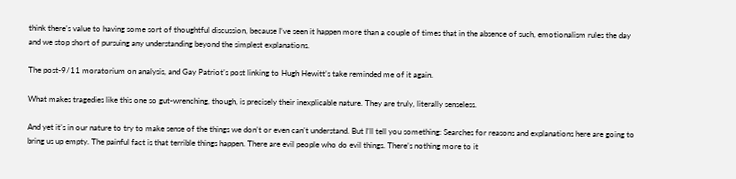think there’s value to having some sort of thoughtful discussion, because I’ve seen it happen more than a couple of times that in the absence of such, emotionalism rules the day and we stop short of pursuing any understanding beyond the simplest explanations.

The post-9/11 moratorium on analysis, and Gay Patriot’s post linking to Hugh Hewitt’s take reminded me of it again.

What makes tragedies like this one so gut-wrenching, though, is precisely their inexplicable nature. They are truly, literally senseless.

And yet it’s in our nature to try to make sense of the things we don’t or even can’t understand. But I’ll tell you something: Searches for reasons and explanations here are going to bring us up empty. The painful fact is that terrible things happen. There are evil people who do evil things. There’s nothing more to it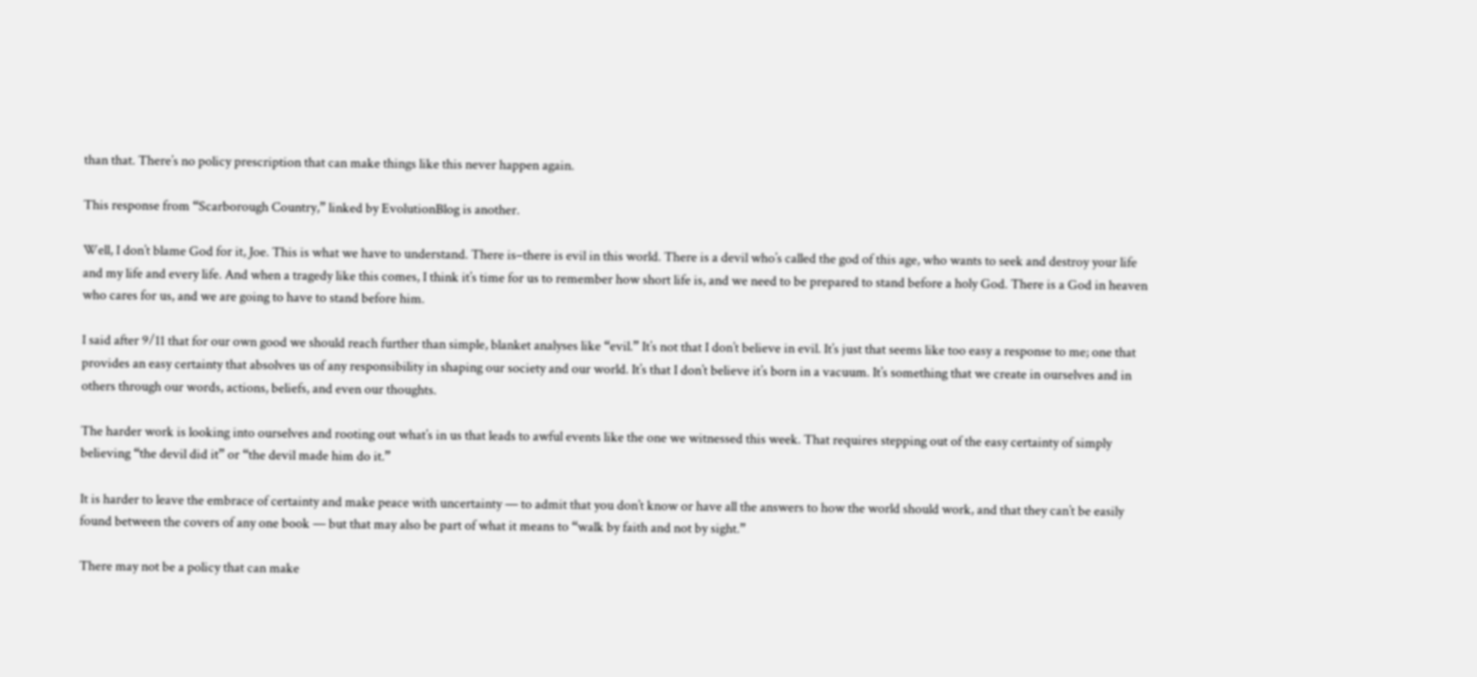than that. There’s no policy prescription that can make things like this never happen again.

This response from “Scarborough Country,” linked by EvolutionBlog is another.

Well, I don’t blame God for it, Joe. This is what we have to understand. There is–there is evil in this world. There is a devil who’s called the god of this age, who wants to seek and destroy your life and my life and every life. And when a tragedy like this comes, I think it’s time for us to remember how short life is, and we need to be prepared to stand before a holy God. There is a God in heaven who cares for us, and we are going to have to stand before him.

I said after 9/11 that for our own good we should reach further than simple, blanket analyses like “evil.” It’s not that I don’t believe in evil. It’s just that seems like too easy a response to me; one that provides an easy certainty that absolves us of any responsibility in shaping our society and our world. It’s that I don’t believe it’s born in a vacuum. It’s something that we create in ourselves and in others through our words, actions, beliefs, and even our thoughts.

The harder work is looking into ourselves and rooting out what’s in us that leads to awful events like the one we witnessed this week. That requires stepping out of the easy certainty of simply believing “the devil did it” or “the devil made him do it.”

It is harder to leave the embrace of certainty and make peace with uncertainty — to admit that you don’t know or have all the answers to how the world should work, and that they can’t be easily found between the covers of any one book — but that may also be part of what it means to “walk by faith and not by sight.”

There may not be a policy that can make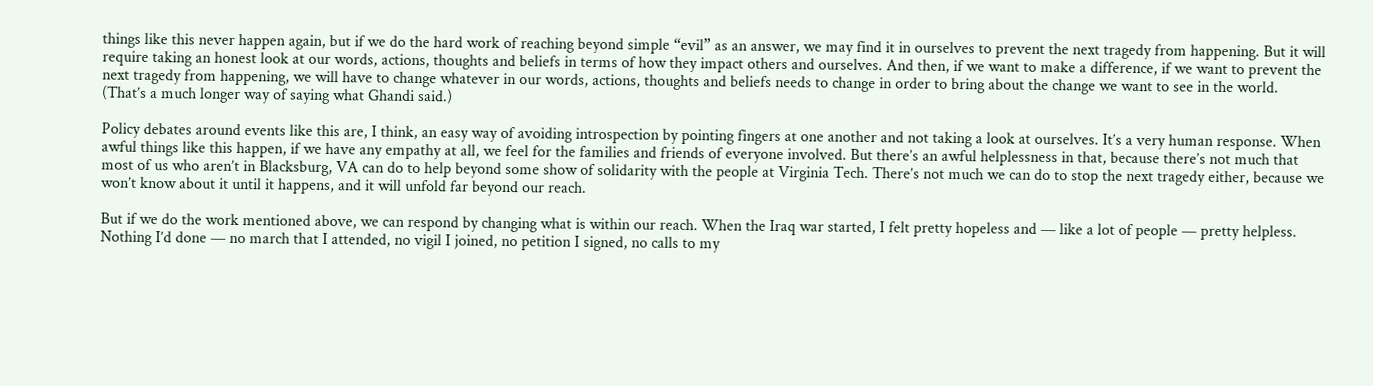things like this never happen again, but if we do the hard work of reaching beyond simple “evil” as an answer, we may find it in ourselves to prevent the next tragedy from happening. But it will require taking an honest look at our words, actions, thoughts and beliefs in terms of how they impact others and ourselves. And then, if we want to make a difference, if we want to prevent the next tragedy from happening, we will have to change whatever in our words, actions, thoughts and beliefs needs to change in order to bring about the change we want to see in the world. (That’s a much longer way of saying what Ghandi said.)

Policy debates around events like this are, I think, an easy way of avoiding introspection by pointing fingers at one another and not taking a look at ourselves. It’s a very human response. When awful things like this happen, if we have any empathy at all, we feel for the families and friends of everyone involved. But there’s an awful helplessness in that, because there’s not much that most of us who aren’t in Blacksburg, VA can do to help beyond some show of solidarity with the people at Virginia Tech. There’s not much we can do to stop the next tragedy either, because we won’t know about it until it happens, and it will unfold far beyond our reach.

But if we do the work mentioned above, we can respond by changing what is within our reach. When the Iraq war started, I felt pretty hopeless and — like a lot of people — pretty helpless. Nothing I’d done — no march that I attended, no vigil I joined, no petition I signed, no calls to my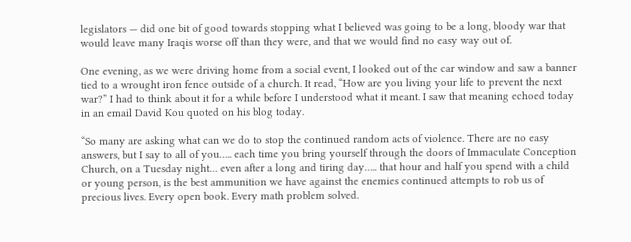legislators — did one bit of good towards stopping what I believed was going to be a long, bloody war that would leave many Iraqis worse off than they were, and that we would find no easy way out of.

One evening, as we were driving home from a social event, I looked out of the car window and saw a banner tied to a wrought iron fence outside of a church. It read, “How are you living your life to prevent the next war?” I had to think about it for a while before I understood what it meant. I saw that meaning echoed today in an email David Kou quoted on his blog today.

“So many are asking what can we do to stop the continued random acts of violence. There are no easy answers, but I say to all of you….. each time you bring yourself through the doors of Immaculate Conception Church, on a Tuesday night… even after a long and tiring day….. that hour and half you spend with a child or young person, is the best ammunition we have against the enemies continued attempts to rob us of precious lives. Every open book. Every math problem solved.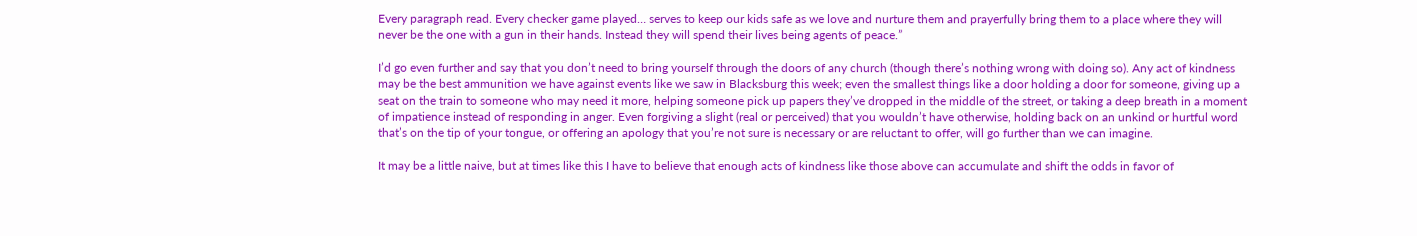Every paragraph read. Every checker game played… serves to keep our kids safe as we love and nurture them and prayerfully bring them to a place where they will never be the one with a gun in their hands. Instead they will spend their lives being agents of peace.”

I’d go even further and say that you don’t need to bring yourself through the doors of any church (though there’s nothing wrong with doing so). Any act of kindness may be the best ammunition we have against events like we saw in Blacksburg this week; even the smallest things like a door holding a door for someone, giving up a seat on the train to someone who may need it more, helping someone pick up papers they’ve dropped in the middle of the street, or taking a deep breath in a moment of impatience instead of responding in anger. Even forgiving a slight (real or perceived) that you wouldn’t have otherwise, holding back on an unkind or hurtful word that’s on the tip of your tongue, or offering an apology that you’re not sure is necessary or are reluctant to offer, will go further than we can imagine.

It may be a little naive, but at times like this I have to believe that enough acts of kindness like those above can accumulate and shift the odds in favor of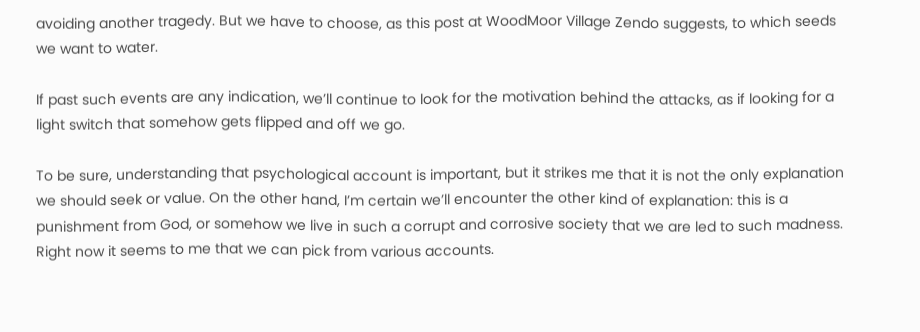avoiding another tragedy. But we have to choose, as this post at WoodMoor Village Zendo suggests, to which seeds we want to water.

If past such events are any indication, we’ll continue to look for the motivation behind the attacks, as if looking for a light switch that somehow gets flipped and off we go.

To be sure, understanding that psychological account is important, but it strikes me that it is not the only explanation we should seek or value. On the other hand, I’m certain we’ll encounter the other kind of explanation: this is a punishment from God, or somehow we live in such a corrupt and corrosive society that we are led to such madness. Right now it seems to me that we can pick from various accounts.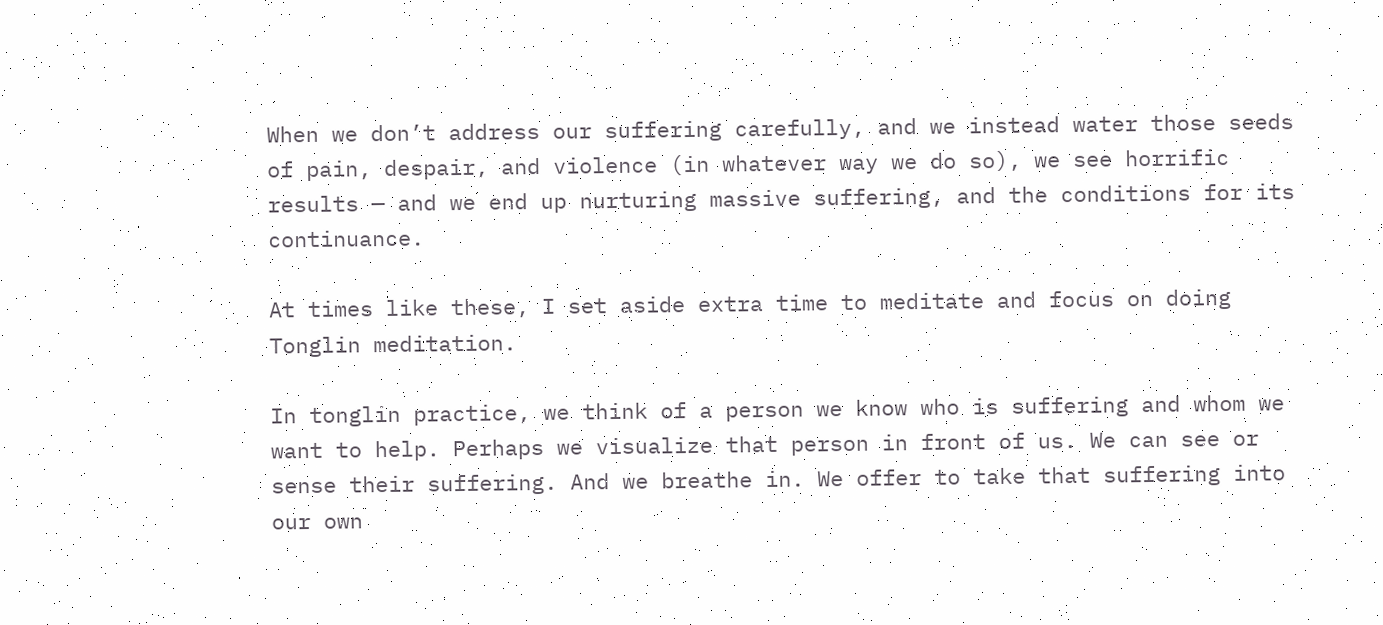When we don’t address our suffering carefully, and we instead water those seeds of pain, despair, and violence (in whatever way we do so), we see horrific results — and we end up nurturing massive suffering, and the conditions for its continuance.

At times like these, I set aside extra time to meditate and focus on doing Tonglin meditation.

In tonglin practice, we think of a person we know who is suffering and whom we want to help. Perhaps we visualize that person in front of us. We can see or sense their suffering. And we breathe in. We offer to take that suffering into our own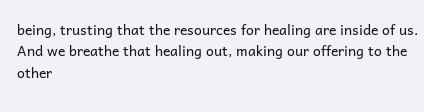being, trusting that the resources for healing are inside of us. And we breathe that healing out, making our offering to the other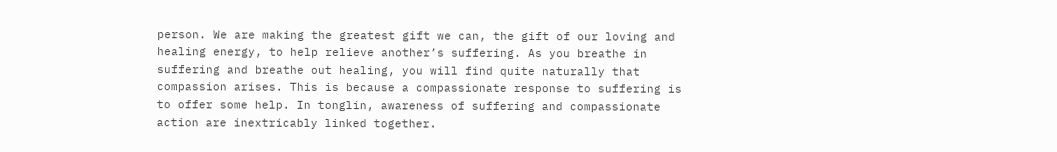person. We are making the greatest gift we can, the gift of our loving and healing energy, to help relieve another’s suffering. As you breathe in suffering and breathe out healing, you will find quite naturally that compassion arises. This is because a compassionate response to suffering is to offer some help. In tonglin, awareness of suffering and compassionate action are inextricably linked together.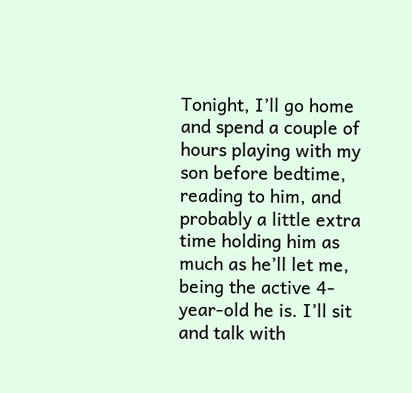Tonight, I’ll go home and spend a couple of hours playing with my son before bedtime, reading to him, and probably a little extra time holding him as much as he’ll let me, being the active 4-year-old he is. I’ll sit and talk with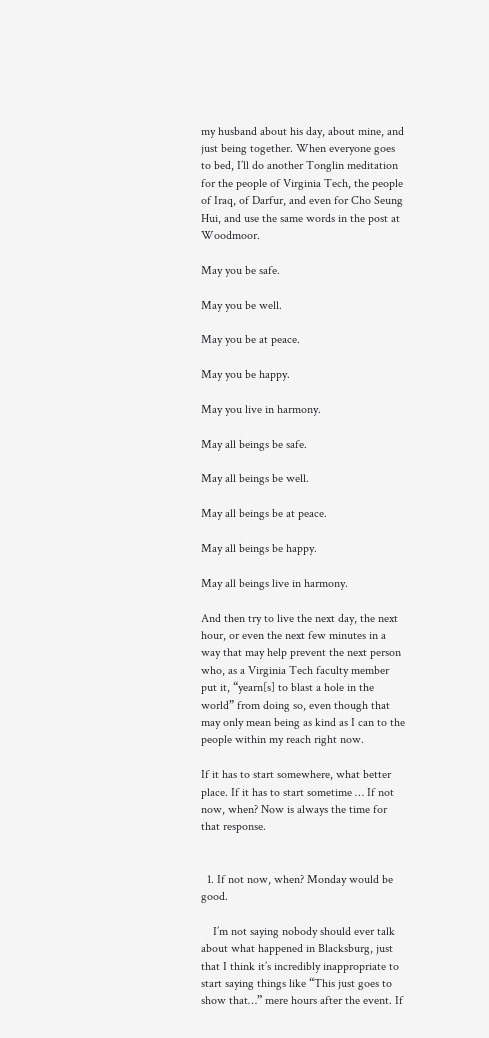my husband about his day, about mine, and just being together. When everyone goes to bed, I’ll do another Tonglin meditation for the people of Virginia Tech, the people of Iraq, of Darfur, and even for Cho Seung Hui, and use the same words in the post at Woodmoor.

May you be safe.

May you be well.

May you be at peace.

May you be happy.

May you live in harmony.

May all beings be safe.

May all beings be well.

May all beings be at peace.

May all beings be happy.

May all beings live in harmony.

And then try to live the next day, the next hour, or even the next few minutes in a way that may help prevent the next person who, as a Virginia Tech faculty member put it, “yearn[s] to blast a hole in the world” from doing so, even though that may only mean being as kind as I can to the people within my reach right now.

If it has to start somewhere, what better place. If it has to start sometime … If not now, when? Now is always the time for that response.


  1. If not now, when? Monday would be good.

    I’m not saying nobody should ever talk about what happened in Blacksburg, just that I think it’s incredibly inappropriate to start saying things like “This just goes to show that…” mere hours after the event. If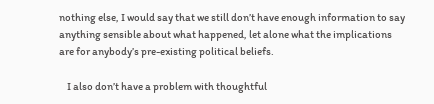nothing else, I would say that we still don’t have enough information to say anything sensible about what happened, let alone what the implications are for anybody’s pre-existing political beliefs.

    I also don’t have a problem with thoughtful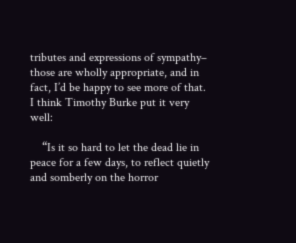tributes and expressions of sympathy– those are wholly appropriate, and in fact, I’d be happy to see more of that. I think Timothy Burke put it very well:

    “Is it so hard to let the dead lie in peace for a few days, to reflect quietly and somberly on the horror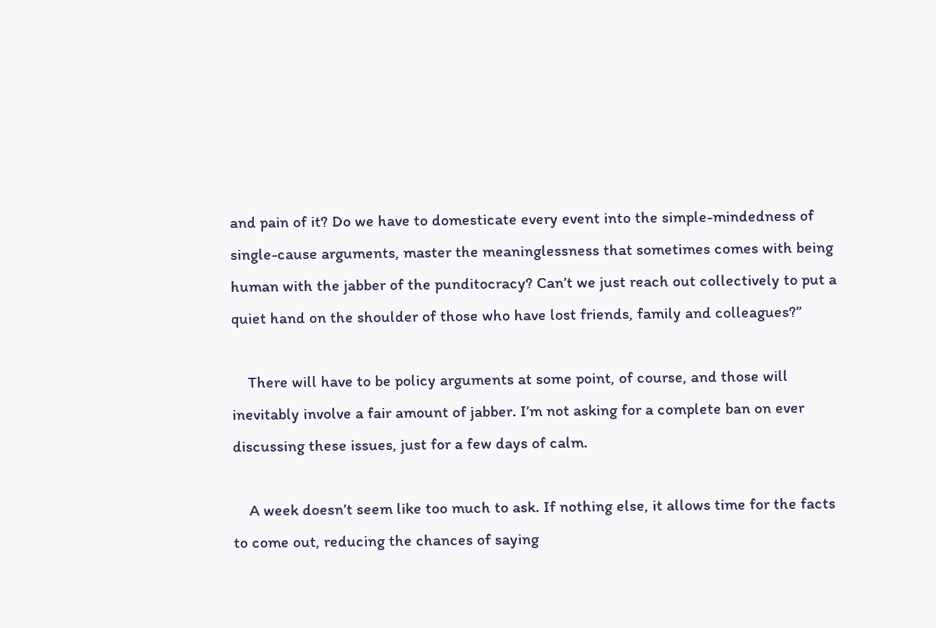and pain of it? Do we have to domesticate every event into the simple-mindedness of single-cause arguments, master the meaninglessness that sometimes comes with being human with the jabber of the punditocracy? Can’t we just reach out collectively to put a quiet hand on the shoulder of those who have lost friends, family and colleagues?”

    There will have to be policy arguments at some point, of course, and those will inevitably involve a fair amount of jabber. I’m not asking for a complete ban on ever discussing these issues, just for a few days of calm.

    A week doesn’t seem like too much to ask. If nothing else, it allows time for the facts to come out, reducing the chances of saying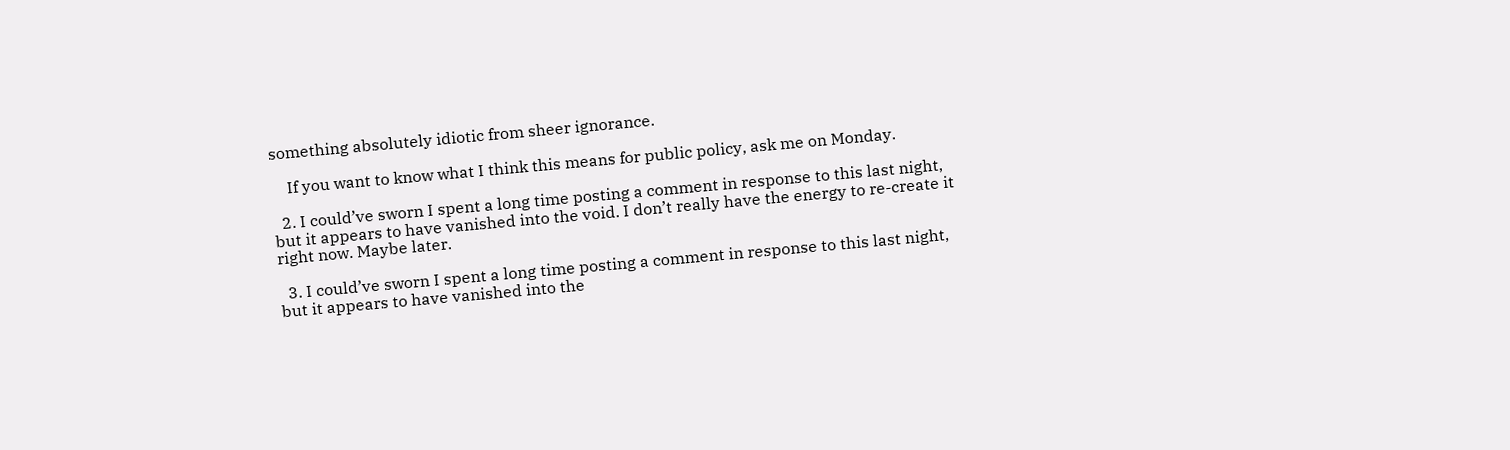something absolutely idiotic from sheer ignorance.

    If you want to know what I think this means for public policy, ask me on Monday.

  2. I could’ve sworn I spent a long time posting a comment in response to this last night, but it appears to have vanished into the void. I don’t really have the energy to re-create it right now. Maybe later.

  3. I could’ve sworn I spent a long time posting a comment in response to this last night, but it appears to have vanished into the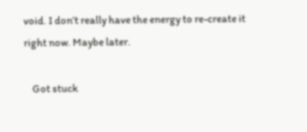void. I don’t really have the energy to re-create it right now. Maybe later.

    Got stuck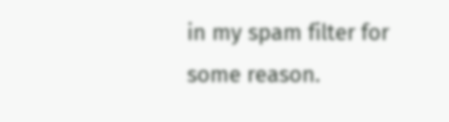in my spam filter for some reason.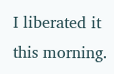I liberated it this morning.